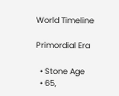World Timeline

Primordial Era

  • Stone Age
  • 65,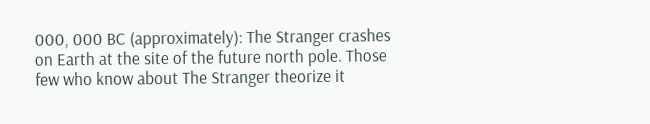000, 000 BC (approximately): The Stranger crashes on Earth at the site of the future north pole. Those few who know about The Stranger theorize it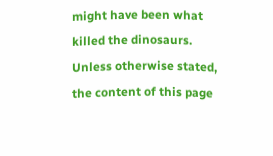might have been what killed the dinosaurs.
Unless otherwise stated, the content of this page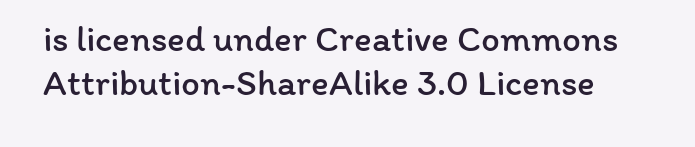is licensed under Creative Commons Attribution-ShareAlike 3.0 License